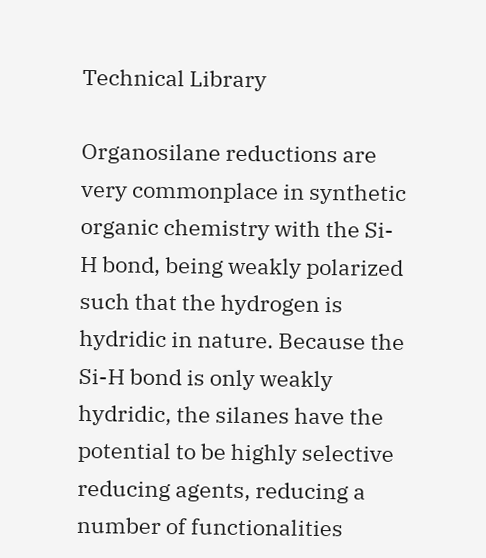Technical Library

Organosilane reductions are very commonplace in synthetic organic chemistry with the Si-H bond, being weakly polarized such that the hydrogen is hydridic in nature. Because the Si-H bond is only weakly hydridic, the silanes have the potential to be highly selective reducing agents, reducing a number of functionalities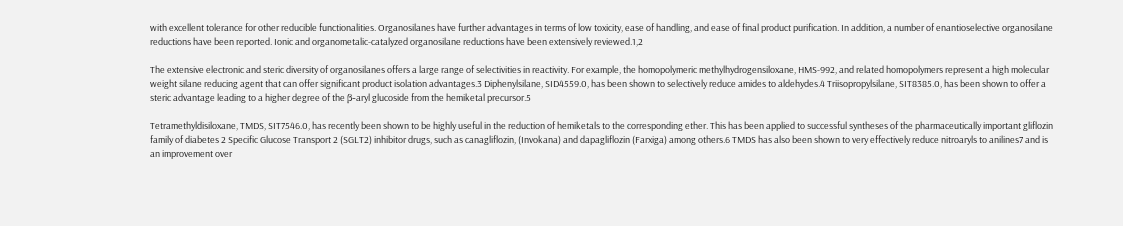with excellent tolerance for other reducible functionalities. Organosilanes have further advantages in terms of low toxicity, ease of handling, and ease of final product purification. In addition, a number of enantioselective organosilane reductions have been reported. Ionic and organometalic-catalyzed organosilane reductions have been extensively reviewed.1,2

The extensive electronic and steric diversity of organosilanes offers a large range of selectivities in reactivity. For example, the homopolymeric methylhydrogensiloxane, HMS-992, and related homopolymers represent a high molecular weight silane reducing agent that can offer significant product isolation advantages.3 Diphenylsilane, SID4559.0, has been shown to selectively reduce amides to aldehydes.4 Triisopropylsilane, SIT8385.0, has been shown to offer a steric advantage leading to a higher degree of the β-aryl glucoside from the hemiketal precursor.5

Tetramethyldisiloxane, TMDS, SIT7546.0, has recently been shown to be highly useful in the reduction of hemiketals to the corresponding ether. This has been applied to successful syntheses of the pharmaceutically important gliflozin family of diabetes 2 Specific Glucose Transport 2 (SGLT2) inhibitor drugs, such as canagliflozin, (Invokana) and dapagliflozin (Farxiga) among others.6 TMDS has also been shown to very effectively reduce nitroaryls to anilines7 and is an improvement over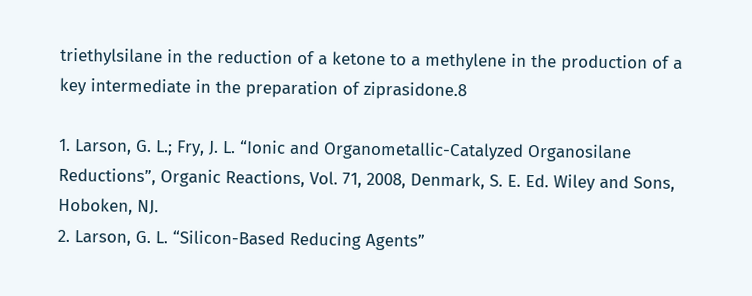triethylsilane in the reduction of a ketone to a methylene in the production of a key intermediate in the preparation of ziprasidone.8

1. Larson, G. L.; Fry, J. L. “Ionic and Organometallic-Catalyzed Organosilane Reductions”, Organic Reactions, Vol. 71, 2008, Denmark, S. E. Ed. Wiley and Sons, Hoboken, NJ.
2. Larson, G. L. “Silicon-Based Reducing Agents”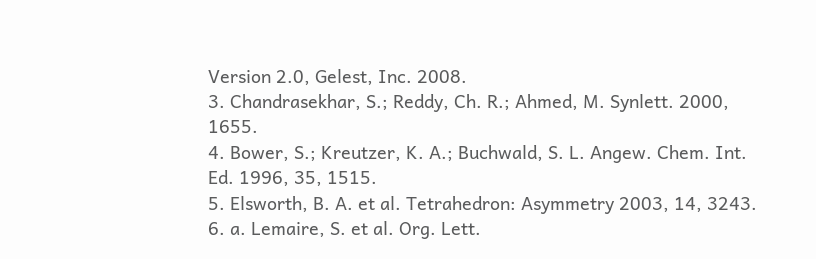Version 2.0, Gelest, Inc. 2008.
3. Chandrasekhar, S.; Reddy, Ch. R.; Ahmed, M. Synlett. 2000, 1655.
4. Bower, S.; Kreutzer, K. A.; Buchwald, S. L. Angew. Chem. Int. Ed. 1996, 35, 1515.
5. Elsworth, B. A. et al. Tetrahedron: Asymmetry 2003, 14, 3243.
6. a. Lemaire, S. et al. Org. Lett.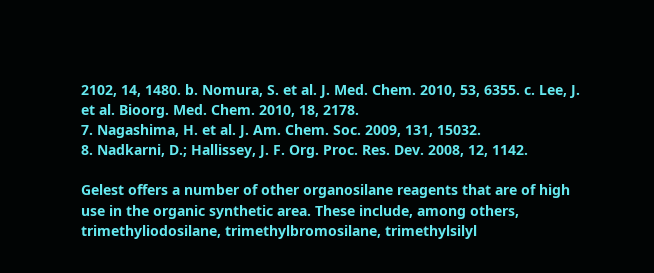2102, 14, 1480. b. Nomura, S. et al. J. Med. Chem. 2010, 53, 6355. c. Lee, J. et al. Bioorg. Med. Chem. 2010, 18, 2178.
7. Nagashima, H. et al. J. Am. Chem. Soc. 2009, 131, 15032.
8. Nadkarni, D.; Hallissey, J. F. Org. Proc. Res. Dev. 2008, 12, 1142.

Gelest offers a number of other organosilane reagents that are of high use in the organic synthetic area. These include, among others, trimethyliodosilane, trimethylbromosilane, trimethylsilyl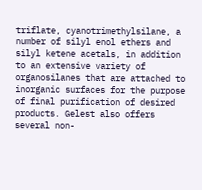triflate, cyanotrimethylsilane, a number of silyl enol ethers and silyl ketene acetals, in addition to an extensive variety of organosilanes that are attached to inorganic surfaces for the purpose of final purification of desired products. Gelest also offers several non-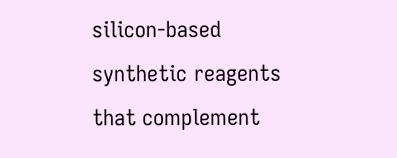silicon-based synthetic reagents that complement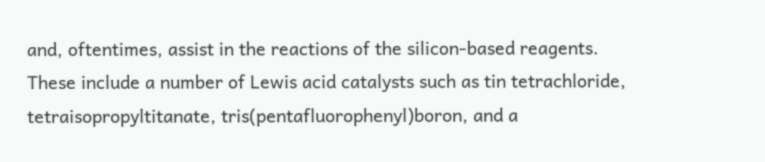and, oftentimes, assist in the reactions of the silicon-based reagents. These include a number of Lewis acid catalysts such as tin tetrachloride, tetraisopropyltitanate, tris(pentafluorophenyl)boron, and a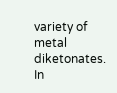variety of metal diketonates. In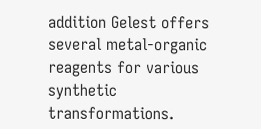addition Gelest offers several metal-organic reagents for various synthetic transformations.